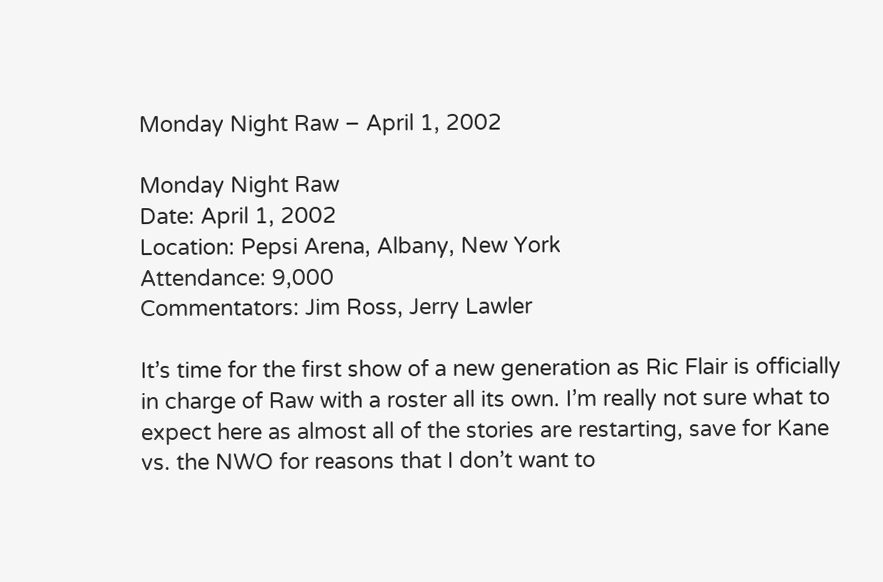Monday Night Raw – April 1, 2002

Monday Night Raw
Date: April 1, 2002
Location: Pepsi Arena, Albany, New York
Attendance: 9,000
Commentators: Jim Ross, Jerry Lawler

It’s time for the first show of a new generation as Ric Flair is officially in charge of Raw with a roster all its own. I’m really not sure what to expect here as almost all of the stories are restarting, save for Kane vs. the NWO for reasons that I don’t want to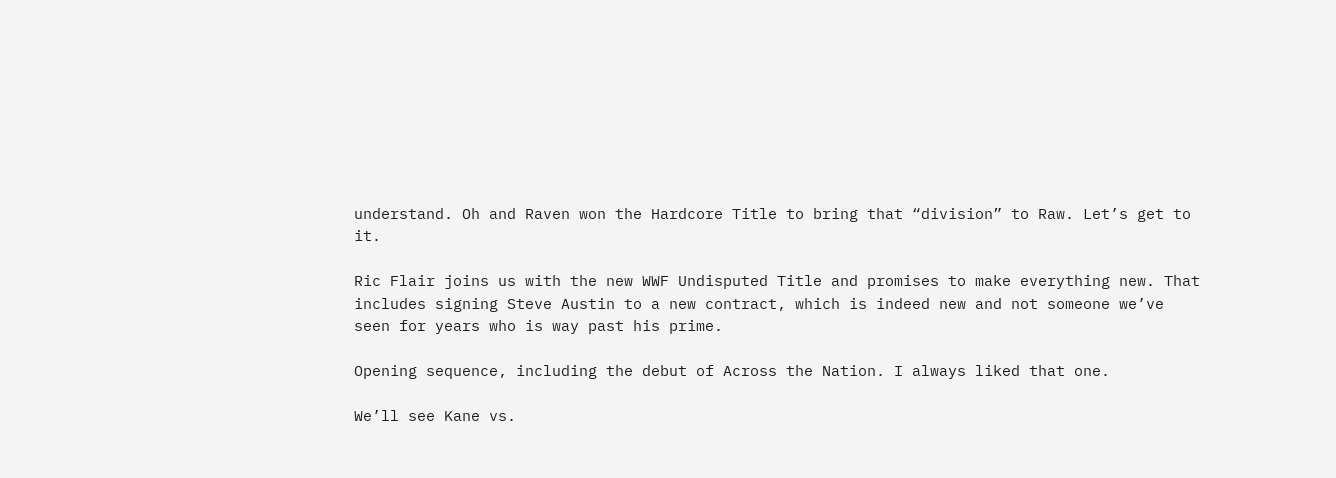understand. Oh and Raven won the Hardcore Title to bring that “division” to Raw. Let’s get to it.

Ric Flair joins us with the new WWF Undisputed Title and promises to make everything new. That includes signing Steve Austin to a new contract, which is indeed new and not someone we’ve seen for years who is way past his prime.

Opening sequence, including the debut of Across the Nation. I always liked that one.

We’ll see Kane vs.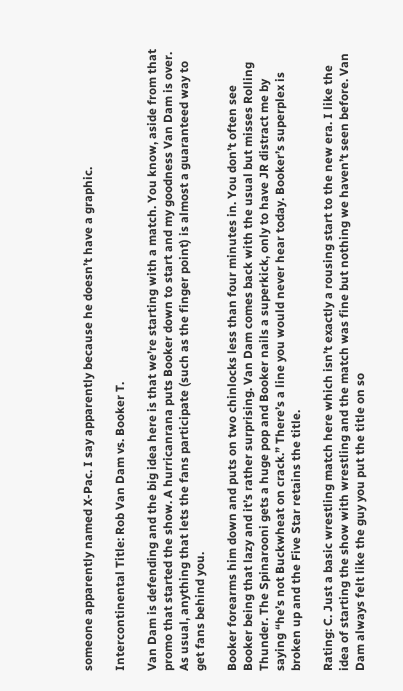someone apparently named X-Pac. I say apparently because he doesn’t have a graphic.

Intercontinental Title: Rob Van Dam vs. Booker T.

Van Dam is defending and the big idea here is that we’re starting with a match. You know, aside from that promo that started the show. A hurricanrana puts Booker down to start and my goodness Van Dam is over. As usual, anything that lets the fans participate (such as the finger point) is almost a guaranteed way to get fans behind you.

Booker forearms him down and puts on two chinlocks less than four minutes in. You don’t often see Booker being that lazy and it’s rather surprising. Van Dam comes back with the usual but misses Rolling Thunder. The Spinarooni gets a huge pop and Booker nails a superkick, only to have JR distract me by saying “he’s not Buckwheat on crack.” There’s a line you would never hear today. Booker’s superplex is broken up and the Five Star retains the title.

Rating: C. Just a basic wrestling match here which isn’t exactly a rousing start to the new era. I like the idea of starting the show with wrestling and the match was fine but nothing we haven’t seen before. Van Dam always felt like the guy you put the title on so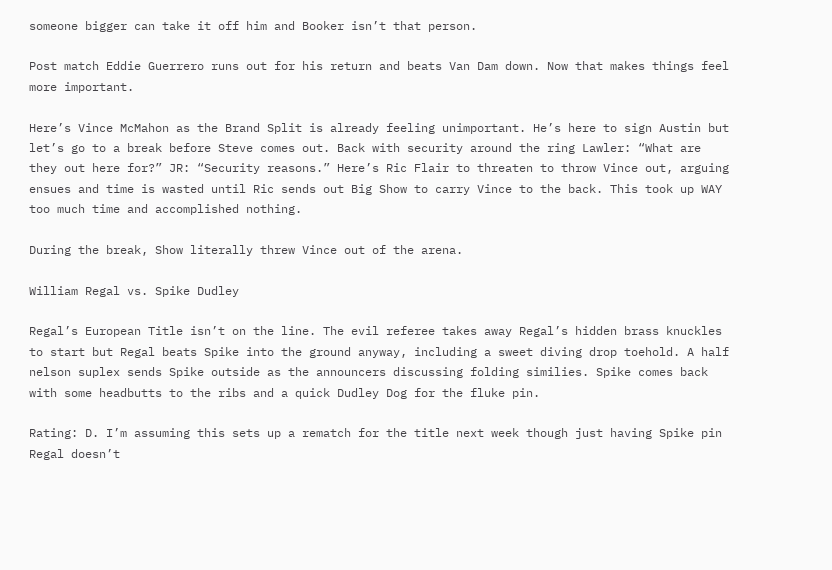someone bigger can take it off him and Booker isn’t that person.

Post match Eddie Guerrero runs out for his return and beats Van Dam down. Now that makes things feel more important.

Here’s Vince McMahon as the Brand Split is already feeling unimportant. He’s here to sign Austin but let’s go to a break before Steve comes out. Back with security around the ring Lawler: “What are they out here for?” JR: “Security reasons.” Here’s Ric Flair to threaten to throw Vince out, arguing ensues and time is wasted until Ric sends out Big Show to carry Vince to the back. This took up WAY too much time and accomplished nothing.

During the break, Show literally threw Vince out of the arena.

William Regal vs. Spike Dudley

Regal’s European Title isn’t on the line. The evil referee takes away Regal’s hidden brass knuckles to start but Regal beats Spike into the ground anyway, including a sweet diving drop toehold. A half nelson suplex sends Spike outside as the announcers discussing folding similies. Spike comes back with some headbutts to the ribs and a quick Dudley Dog for the fluke pin.

Rating: D. I’m assuming this sets up a rematch for the title next week though just having Spike pin Regal doesn’t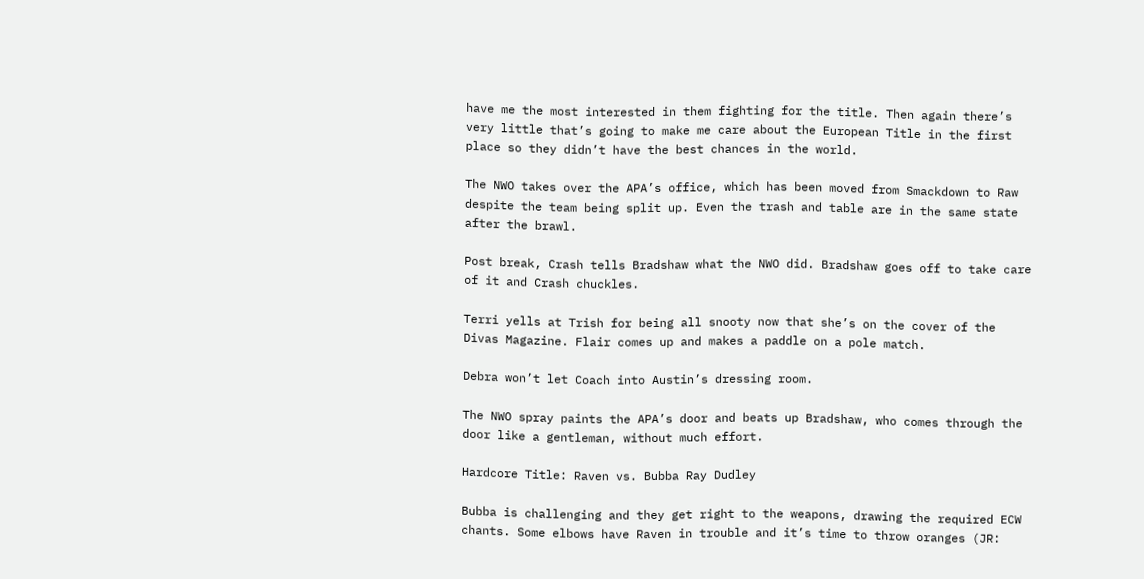have me the most interested in them fighting for the title. Then again there’s very little that’s going to make me care about the European Title in the first place so they didn’t have the best chances in the world.

The NWO takes over the APA’s office, which has been moved from Smackdown to Raw despite the team being split up. Even the trash and table are in the same state after the brawl.

Post break, Crash tells Bradshaw what the NWO did. Bradshaw goes off to take care of it and Crash chuckles.

Terri yells at Trish for being all snooty now that she’s on the cover of the Divas Magazine. Flair comes up and makes a paddle on a pole match.

Debra won’t let Coach into Austin’s dressing room.

The NWO spray paints the APA’s door and beats up Bradshaw, who comes through the door like a gentleman, without much effort.

Hardcore Title: Raven vs. Bubba Ray Dudley

Bubba is challenging and they get right to the weapons, drawing the required ECW chants. Some elbows have Raven in trouble and it’s time to throw oranges (JR: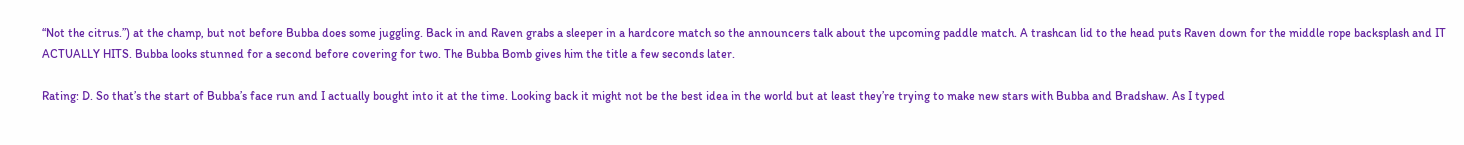“Not the citrus.”) at the champ, but not before Bubba does some juggling. Back in and Raven grabs a sleeper in a hardcore match so the announcers talk about the upcoming paddle match. A trashcan lid to the head puts Raven down for the middle rope backsplash and IT ACTUALLY HITS. Bubba looks stunned for a second before covering for two. The Bubba Bomb gives him the title a few seconds later.

Rating: D. So that’s the start of Bubba’s face run and I actually bought into it at the time. Looking back it might not be the best idea in the world but at least they’re trying to make new stars with Bubba and Bradshaw. As I typed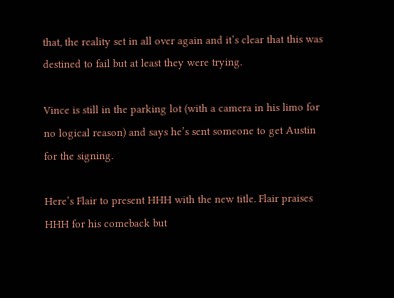that, the reality set in all over again and it’s clear that this was destined to fail but at least they were trying.

Vince is still in the parking lot (with a camera in his limo for no logical reason) and says he’s sent someone to get Austin for the signing.

Here’s Flair to present HHH with the new title. Flair praises HHH for his comeback but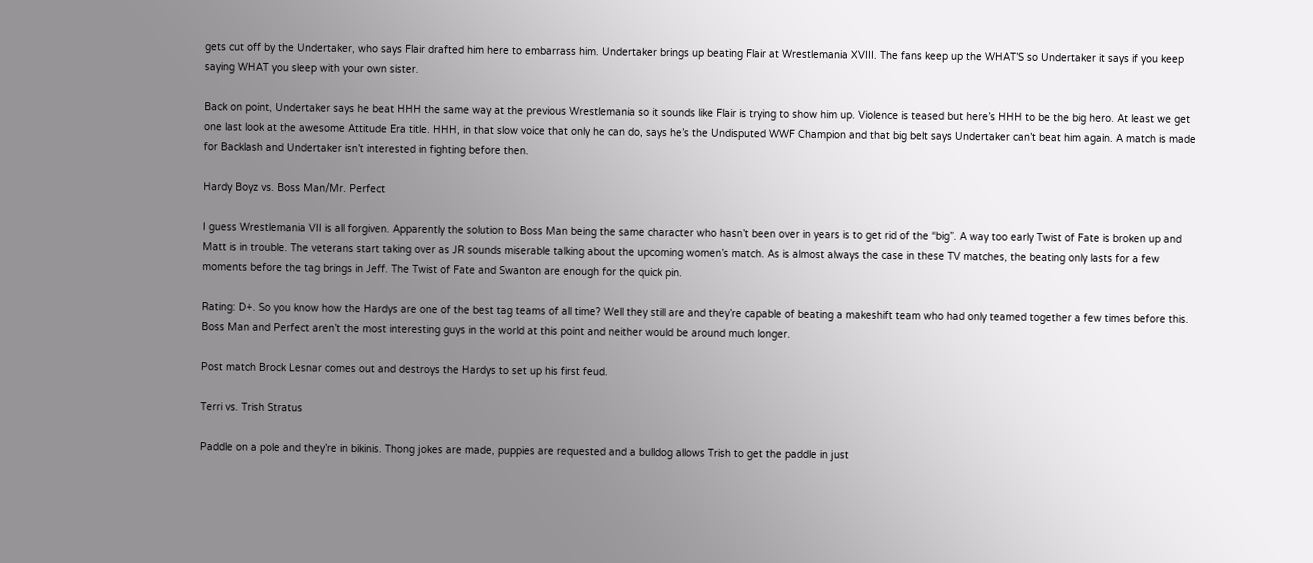gets cut off by the Undertaker, who says Flair drafted him here to embarrass him. Undertaker brings up beating Flair at Wrestlemania XVIII. The fans keep up the WHAT’S so Undertaker it says if you keep saying WHAT you sleep with your own sister.

Back on point, Undertaker says he beat HHH the same way at the previous Wrestlemania so it sounds like Flair is trying to show him up. Violence is teased but here’s HHH to be the big hero. At least we get one last look at the awesome Attitude Era title. HHH, in that slow voice that only he can do, says he’s the Undisputed WWF Champion and that big belt says Undertaker can’t beat him again. A match is made for Backlash and Undertaker isn’t interested in fighting before then.

Hardy Boyz vs. Boss Man/Mr. Perfect

I guess Wrestlemania VII is all forgiven. Apparently the solution to Boss Man being the same character who hasn’t been over in years is to get rid of the “big”. A way too early Twist of Fate is broken up and Matt is in trouble. The veterans start taking over as JR sounds miserable talking about the upcoming women’s match. As is almost always the case in these TV matches, the beating only lasts for a few moments before the tag brings in Jeff. The Twist of Fate and Swanton are enough for the quick pin.

Rating: D+. So you know how the Hardys are one of the best tag teams of all time? Well they still are and they’re capable of beating a makeshift team who had only teamed together a few times before this. Boss Man and Perfect aren’t the most interesting guys in the world at this point and neither would be around much longer.

Post match Brock Lesnar comes out and destroys the Hardys to set up his first feud.

Terri vs. Trish Stratus

Paddle on a pole and they’re in bikinis. Thong jokes are made, puppies are requested and a bulldog allows Trish to get the paddle in just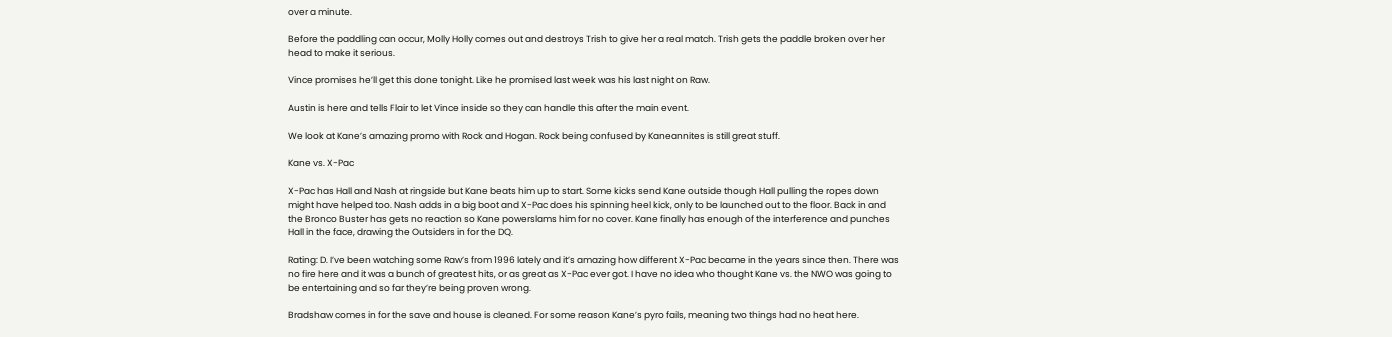over a minute.

Before the paddling can occur, Molly Holly comes out and destroys Trish to give her a real match. Trish gets the paddle broken over her head to make it serious.

Vince promises he’ll get this done tonight. Like he promised last week was his last night on Raw.

Austin is here and tells Flair to let Vince inside so they can handle this after the main event.

We look at Kane’s amazing promo with Rock and Hogan. Rock being confused by Kaneannites is still great stuff.

Kane vs. X-Pac

X-Pac has Hall and Nash at ringside but Kane beats him up to start. Some kicks send Kane outside though Hall pulling the ropes down might have helped too. Nash adds in a big boot and X-Pac does his spinning heel kick, only to be launched out to the floor. Back in and the Bronco Buster has gets no reaction so Kane powerslams him for no cover. Kane finally has enough of the interference and punches Hall in the face, drawing the Outsiders in for the DQ.

Rating: D. I’ve been watching some Raw’s from 1996 lately and it’s amazing how different X-Pac became in the years since then. There was no fire here and it was a bunch of greatest hits, or as great as X-Pac ever got. I have no idea who thought Kane vs. the NWO was going to be entertaining and so far they’re being proven wrong.

Bradshaw comes in for the save and house is cleaned. For some reason Kane’s pyro fails, meaning two things had no heat here.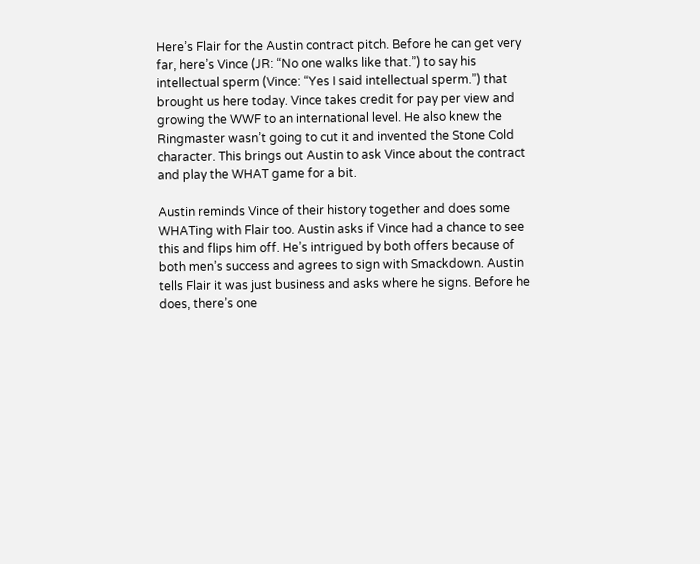Here’s Flair for the Austin contract pitch. Before he can get very far, here’s Vince (JR: “No one walks like that.”) to say his intellectual sperm (Vince: “Yes I said intellectual sperm.”) that brought us here today. Vince takes credit for pay per view and growing the WWF to an international level. He also knew the Ringmaster wasn’t going to cut it and invented the Stone Cold character. This brings out Austin to ask Vince about the contract and play the WHAT game for a bit.

Austin reminds Vince of their history together and does some WHATing with Flair too. Austin asks if Vince had a chance to see this and flips him off. He’s intrigued by both offers because of both men’s success and agrees to sign with Smackdown. Austin tells Flair it was just business and asks where he signs. Before he does, there’s one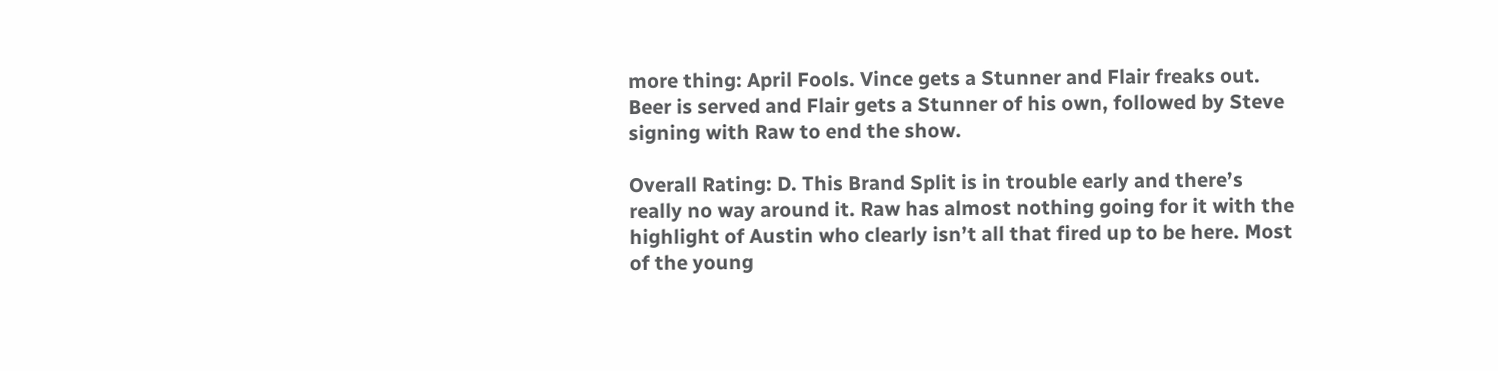more thing: April Fools. Vince gets a Stunner and Flair freaks out. Beer is served and Flair gets a Stunner of his own, followed by Steve signing with Raw to end the show.

Overall Rating: D. This Brand Split is in trouble early and there’s really no way around it. Raw has almost nothing going for it with the highlight of Austin who clearly isn’t all that fired up to be here. Most of the young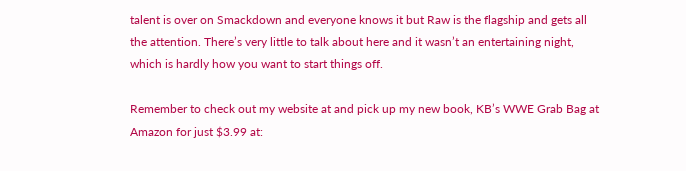talent is over on Smackdown and everyone knows it but Raw is the flagship and gets all the attention. There’s very little to talk about here and it wasn’t an entertaining night, which is hardly how you want to start things off.

Remember to check out my website at and pick up my new book, KB’s WWE Grab Bag at Amazon for just $3.99 at: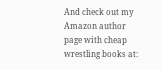And check out my Amazon author page with cheap wrestling books at: